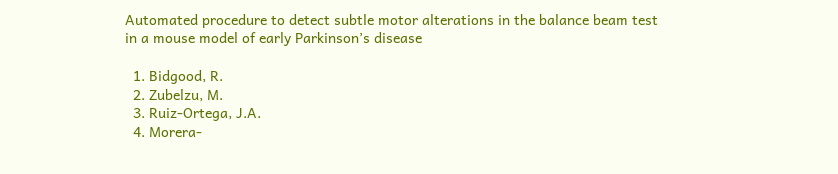Automated procedure to detect subtle motor alterations in the balance beam test in a mouse model of early Parkinson’s disease

  1. Bidgood, R.
  2. Zubelzu, M.
  3. Ruiz-Ortega, J.A.
  4. Morera-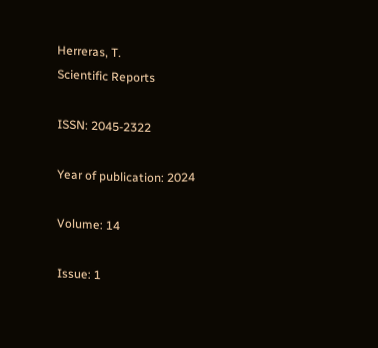Herreras, T.
Scientific Reports

ISSN: 2045-2322

Year of publication: 2024

Volume: 14

Issue: 1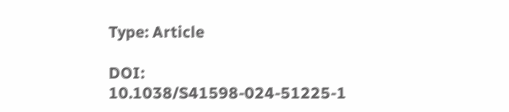Type: Article

DOI: 10.1038/S41598-024-51225-1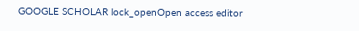GOOGLE SCHOLAR lock_openOpen access editor